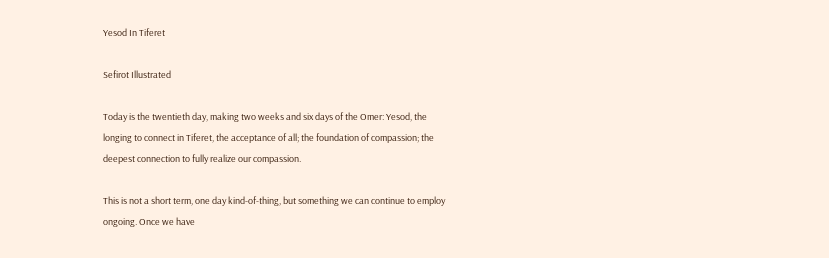Yesod In Tiferet

Sefirot Illustrated

Today is the twentieth day, making two weeks and six days of the Omer: Yesod, the longing to connect in Tiferet, the acceptance of all; the foundation of compassion; the deepest connection to fully realize our compassion.

This is not a short term, one day kind-of-thing, but something we can continue to employ ongoing. Once we have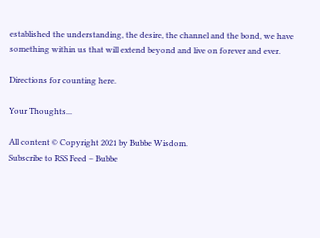established the understanding, the desire, the channel and the bond, we have something within us that will extend beyond and live on forever and ever.

Directions for counting here.

Your Thoughts...

All content © Copyright 2021 by Bubbe Wisdom.
Subscribe to RSS Feed – Bubbe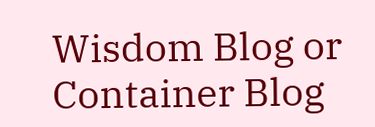Wisdom Blog or Container Blog